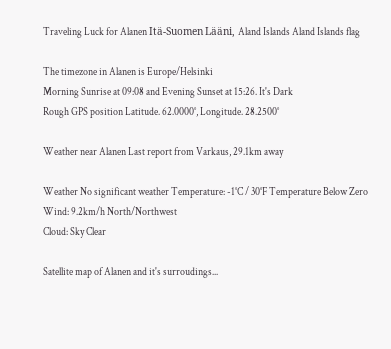Traveling Luck for Alanen Itä-Suomen Lääni, Aland Islands Aland Islands flag

The timezone in Alanen is Europe/Helsinki
Morning Sunrise at 09:08 and Evening Sunset at 15:26. It's Dark
Rough GPS position Latitude. 62.0000°, Longitude. 28.2500°

Weather near Alanen Last report from Varkaus, 29.1km away

Weather No significant weather Temperature: -1°C / 30°F Temperature Below Zero
Wind: 9.2km/h North/Northwest
Cloud: Sky Clear

Satellite map of Alanen and it's surroudings...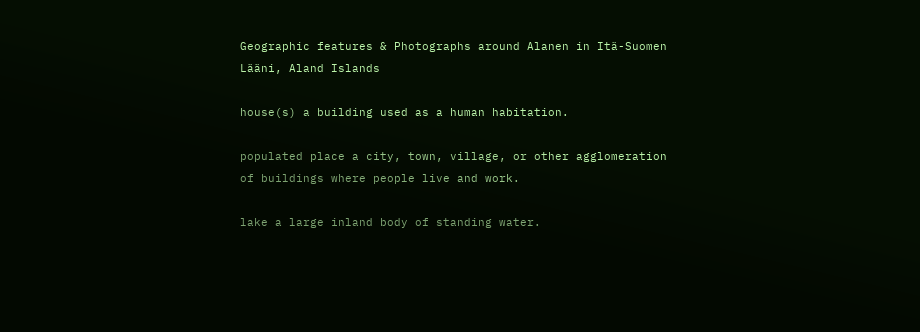Geographic features & Photographs around Alanen in Itä-Suomen Lääni, Aland Islands

house(s) a building used as a human habitation.

populated place a city, town, village, or other agglomeration of buildings where people live and work.

lake a large inland body of standing water.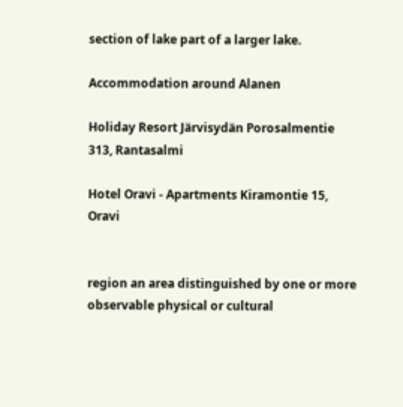section of lake part of a larger lake.

Accommodation around Alanen

Holiday Resort Järvisydän Porosalmentie 313, Rantasalmi

Hotel Oravi - Apartments Kiramontie 15, Oravi


region an area distinguished by one or more observable physical or cultural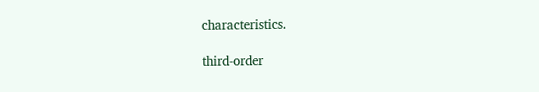characteristics.

third-order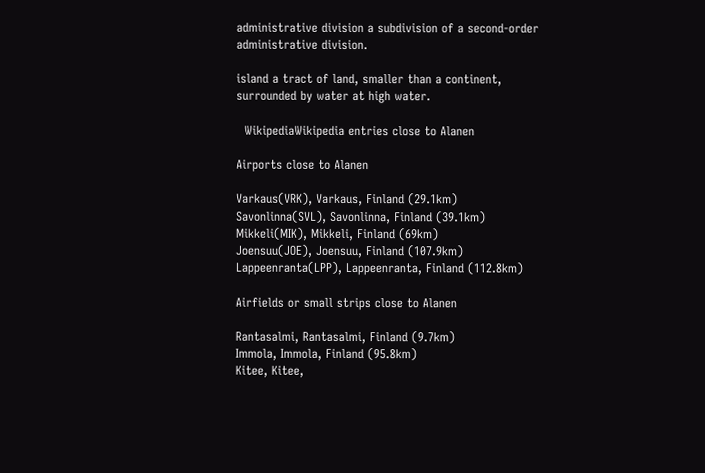administrative division a subdivision of a second-order administrative division.

island a tract of land, smaller than a continent, surrounded by water at high water.

  WikipediaWikipedia entries close to Alanen

Airports close to Alanen

Varkaus(VRK), Varkaus, Finland (29.1km)
Savonlinna(SVL), Savonlinna, Finland (39.1km)
Mikkeli(MIK), Mikkeli, Finland (69km)
Joensuu(JOE), Joensuu, Finland (107.9km)
Lappeenranta(LPP), Lappeenranta, Finland (112.8km)

Airfields or small strips close to Alanen

Rantasalmi, Rantasalmi, Finland (9.7km)
Immola, Immola, Finland (95.8km)
Kitee, Kitee,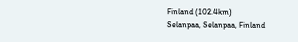Finland (102.4km)
Selanpaa, Selanpaa, Finland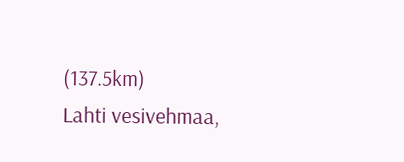(137.5km)
Lahti vesivehmaa,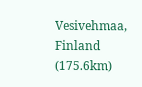Vesivehmaa, Finland (175.6km)